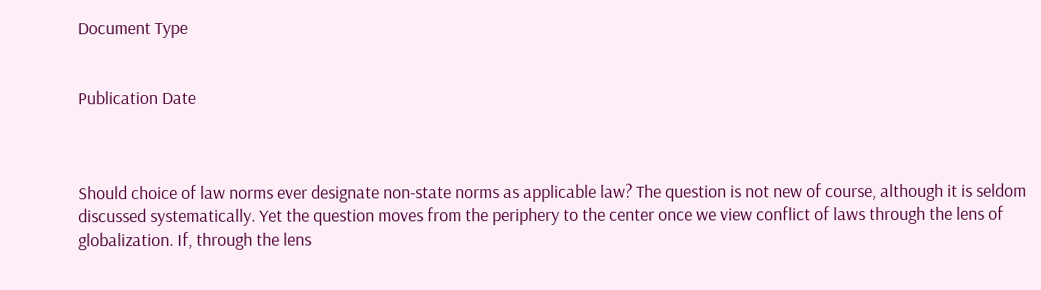Document Type


Publication Date



Should choice of law norms ever designate non-state norms as applicable law? The question is not new of course, although it is seldom discussed systematically. Yet the question moves from the periphery to the center once we view conflict of laws through the lens of globalization. If, through the lens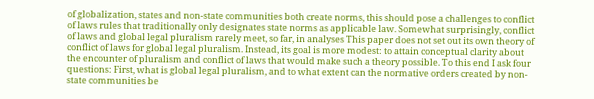of globalization, states and non-state communities both create norms, this should pose a challenges to conflict of laws rules that traditionally only designates state norms as applicable law. Somewhat surprisingly, conflict of laws and global legal pluralism rarely meet, so far, in analyses This paper does not set out its own theory of conflict of laws for global legal pluralism. Instead, its goal is more modest: to attain conceptual clarity about the encounter of pluralism and conflict of laws that would make such a theory possible. To this end I ask four questions: First, what is global legal pluralism, and to what extent can the normative orders created by non-state communities be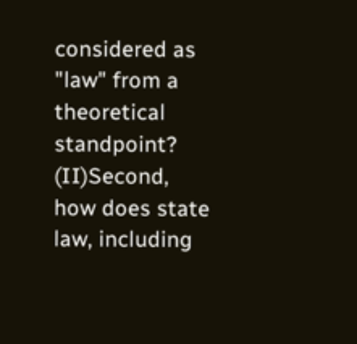considered as "law" from a theoretical standpoint? (II)Second, how does state law, including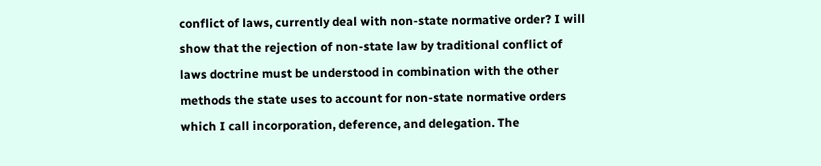conflict of laws, currently deal with non-state normative order? I will show that the rejection of non-state law by traditional conflict of laws doctrine must be understood in combination with the other methods the state uses to account for non-state normative orders which I call incorporation, deference, and delegation. The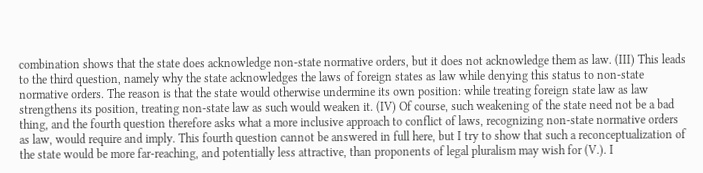combination shows that the state does acknowledge non-state normative orders, but it does not acknowledge them as law. (III) This leads to the third question, namely why the state acknowledges the laws of foreign states as law while denying this status to non-state normative orders. The reason is that the state would otherwise undermine its own position: while treating foreign state law as law strengthens its position, treating non-state law as such would weaken it. (IV) Of course, such weakening of the state need not be a bad thing, and the fourth question therefore asks what a more inclusive approach to conflict of laws, recognizing non-state normative orders as law, would require and imply. This fourth question cannot be answered in full here, but I try to show that such a reconceptualization of the state would be more far-reaching, and potentially less attractive, than proponents of legal pluralism may wish for (V.). I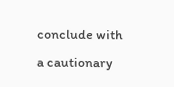conclude with a cautionary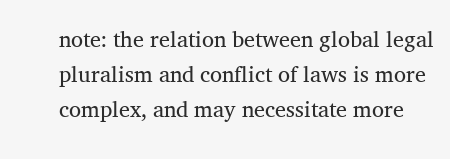note: the relation between global legal pluralism and conflict of laws is more complex, and may necessitate more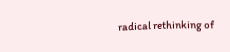radical rethinking of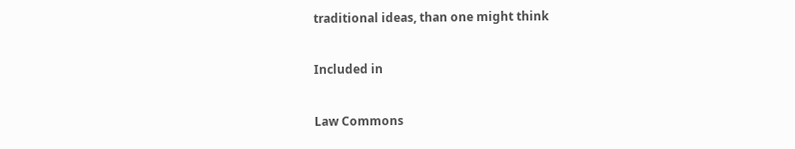traditional ideas, than one might think

Included in

Law Commons